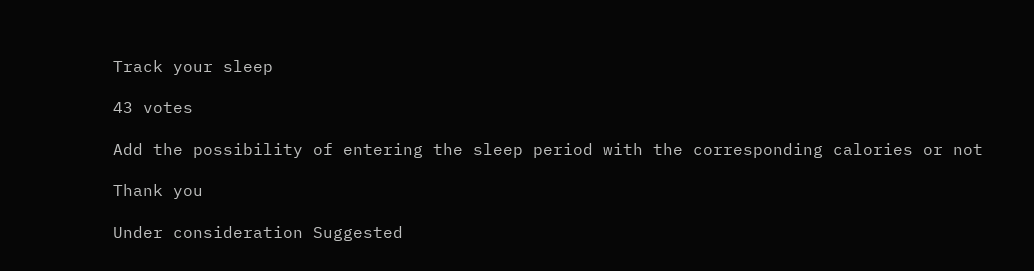Track your sleep

43 votes

Add the possibility of entering the sleep period with the corresponding calories or not

Thank you

Under consideration Suggested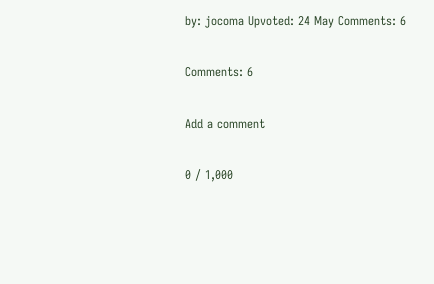by: jocoma Upvoted: 24 May Comments: 6

Comments: 6

Add a comment

0 / 1,000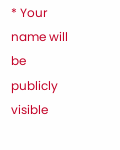* Your name will be publicly visible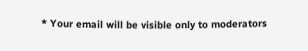* Your email will be visible only to moderators